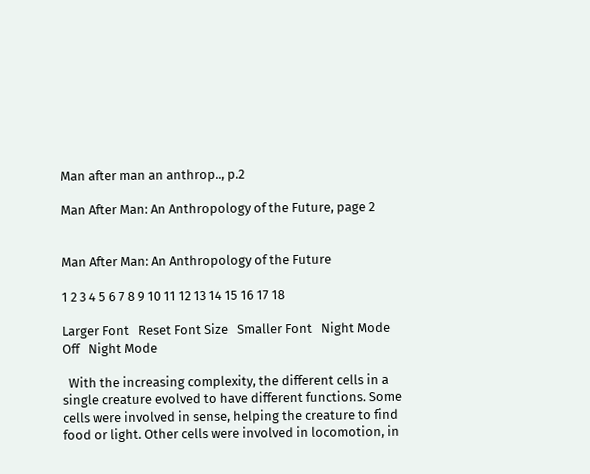Man after man an anthrop.., p.2

Man After Man: An Anthropology of the Future, page 2


Man After Man: An Anthropology of the Future

1 2 3 4 5 6 7 8 9 10 11 12 13 14 15 16 17 18

Larger Font   Reset Font Size   Smaller Font   Night Mode Off   Night Mode

  With the increasing complexity, the different cells in a single creature evolved to have different functions. Some cells were involved in sense, helping the creature to find food or light. Other cells were involved in locomotion, in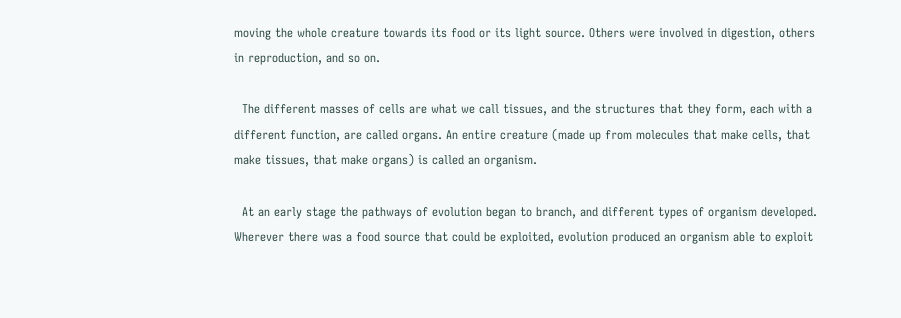moving the whole creature towards its food or its light source. Others were involved in digestion, others in reproduction, and so on.

  The different masses of cells are what we call tissues, and the structures that they form, each with a different function, are called organs. An entire creature (made up from molecules that make cells, that make tissues, that make organs) is called an organism.

  At an early stage the pathways of evolution began to branch, and different types of organism developed. Wherever there was a food source that could be exploited, evolution produced an organism able to exploit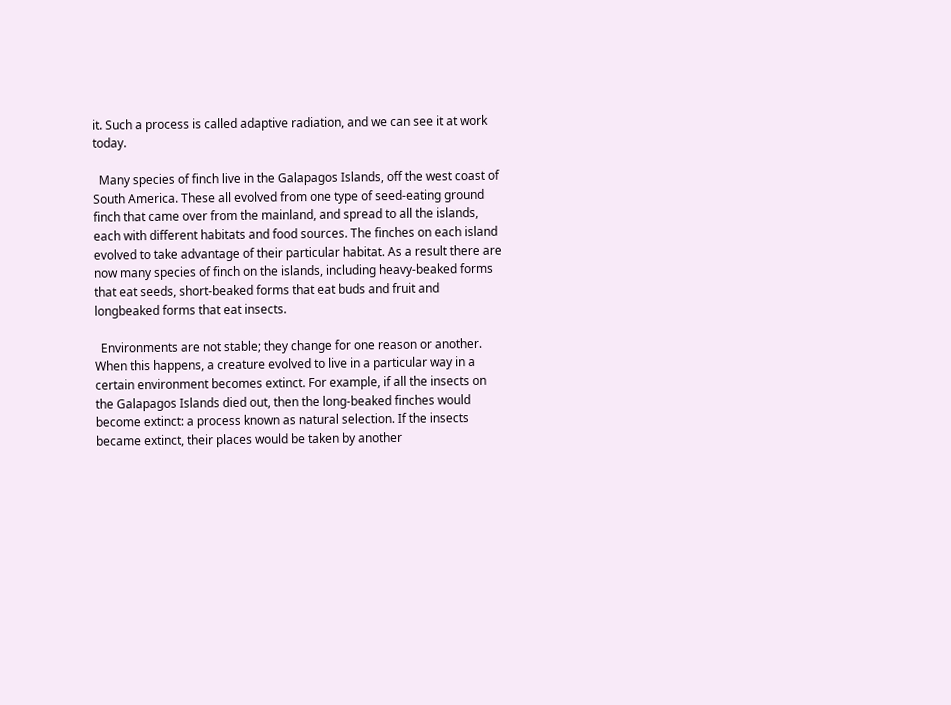it. Such a process is called adaptive radiation, and we can see it at work today.

  Many species of finch live in the Galapagos Islands, off the west coast of South America. These all evolved from one type of seed-eating ground finch that came over from the mainland, and spread to all the islands, each with different habitats and food sources. The finches on each island evolved to take advantage of their particular habitat. As a result there are now many species of finch on the islands, including heavy-beaked forms that eat seeds, short-beaked forms that eat buds and fruit and longbeaked forms that eat insects.

  Environments are not stable; they change for one reason or another. When this happens, a creature evolved to live in a particular way in a certain environment becomes extinct. For example, if all the insects on the Galapagos Islands died out, then the long-beaked finches would become extinct: a process known as natural selection. If the insects became extinct, their places would be taken by another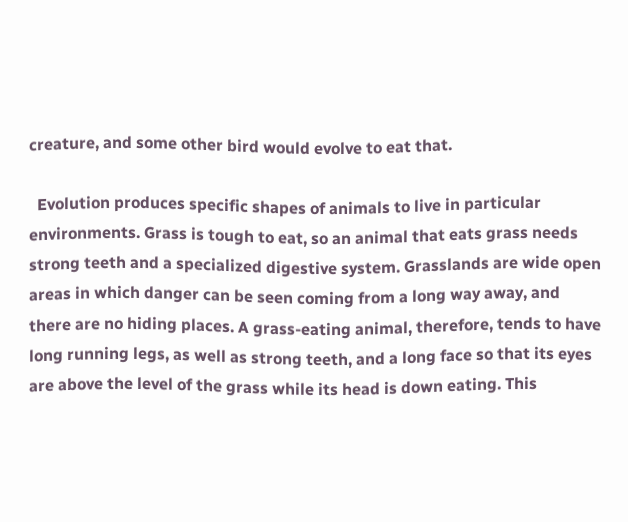creature, and some other bird would evolve to eat that.

  Evolution produces specific shapes of animals to live in particular environments. Grass is tough to eat, so an animal that eats grass needs strong teeth and a specialized digestive system. Grasslands are wide open areas in which danger can be seen coming from a long way away, and there are no hiding places. A grass-eating animal, therefore, tends to have long running legs, as well as strong teeth, and a long face so that its eyes are above the level of the grass while its head is down eating. This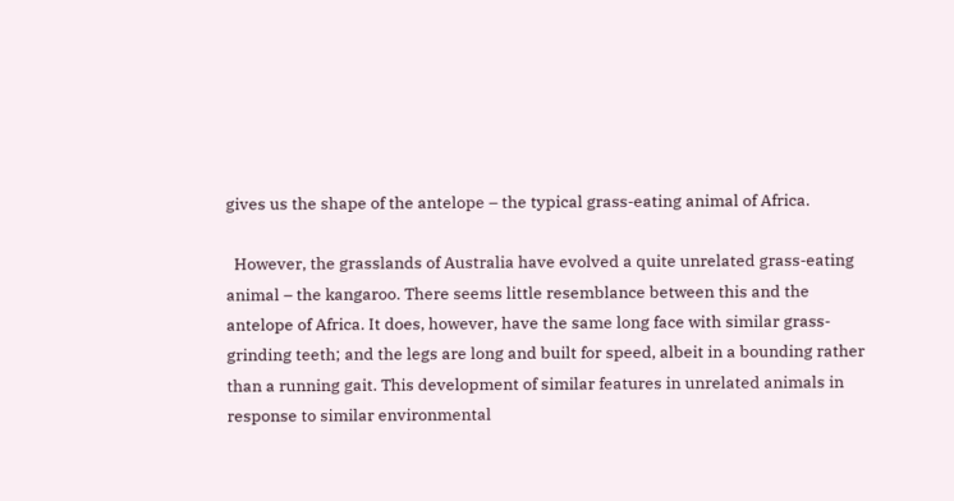gives us the shape of the antelope – the typical grass-eating animal of Africa.

  However, the grasslands of Australia have evolved a quite unrelated grass-eating animal – the kangaroo. There seems little resemblance between this and the antelope of Africa. It does, however, have the same long face with similar grass-grinding teeth; and the legs are long and built for speed, albeit in a bounding rather than a running gait. This development of similar features in unrelated animals in response to similar environmental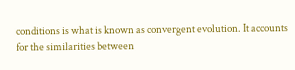conditions is what is known as convergent evolution. It accounts for the similarities between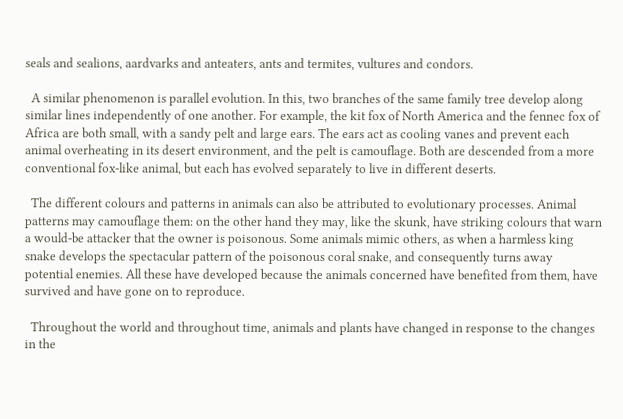seals and sealions, aardvarks and anteaters, ants and termites, vultures and condors.

  A similar phenomenon is parallel evolution. In this, two branches of the same family tree develop along similar lines independently of one another. For example, the kit fox of North America and the fennec fox of Africa are both small, with a sandy pelt and large ears. The ears act as cooling vanes and prevent each animal overheating in its desert environment, and the pelt is camouflage. Both are descended from a more conventional fox-like animal, but each has evolved separately to live in different deserts.

  The different colours and patterns in animals can also be attributed to evolutionary processes. Animal patterns may camouflage them: on the other hand they may, like the skunk, have striking colours that warn a would-be attacker that the owner is poisonous. Some animals mimic others, as when a harmless king snake develops the spectacular pattern of the poisonous coral snake, and consequently turns away potential enemies. All these have developed because the animals concerned have benefited from them, have survived and have gone on to reproduce.

  Throughout the world and throughout time, animals and plants have changed in response to the changes in the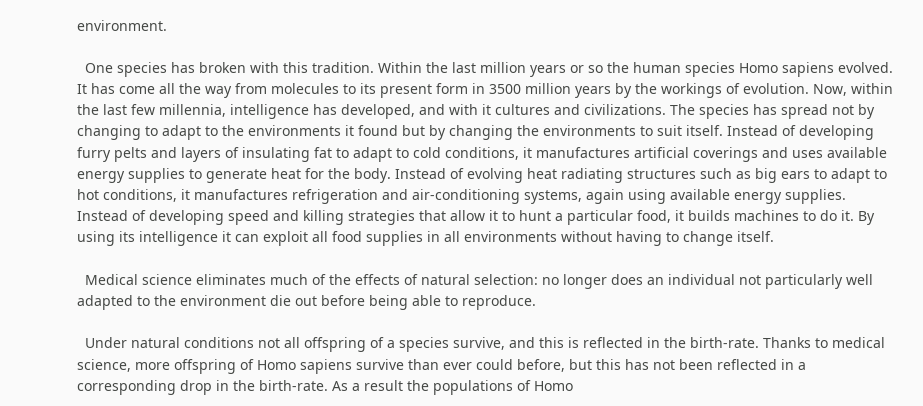environment.

  One species has broken with this tradition. Within the last million years or so the human species Homo sapiens evolved. It has come all the way from molecules to its present form in 3500 million years by the workings of evolution. Now, within the last few millennia, intelligence has developed, and with it cultures and civilizations. The species has spread not by changing to adapt to the environments it found but by changing the environments to suit itself. Instead of developing furry pelts and layers of insulating fat to adapt to cold conditions, it manufactures artificial coverings and uses available energy supplies to generate heat for the body. Instead of evolving heat radiating structures such as big ears to adapt to hot conditions, it manufactures refrigeration and air-conditioning systems, again using available energy supplies. Instead of developing speed and killing strategies that allow it to hunt a particular food, it builds machines to do it. By using its intelligence it can exploit all food supplies in all environments without having to change itself.

  Medical science eliminates much of the effects of natural selection: no longer does an individual not particularly well adapted to the environment die out before being able to reproduce.

  Under natural conditions not all offspring of a species survive, and this is reflected in the birth-rate. Thanks to medical science, more offspring of Homo sapiens survive than ever could before, but this has not been reflected in a corresponding drop in the birth-rate. As a result the populations of Homo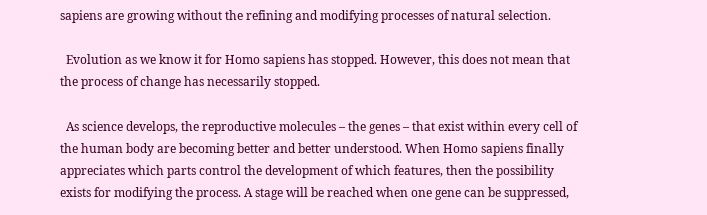sapiens are growing without the refining and modifying processes of natural selection.

  Evolution as we know it for Homo sapiens has stopped. However, this does not mean that the process of change has necessarily stopped.

  As science develops, the reproductive molecules – the genes – that exist within every cell of the human body are becoming better and better understood. When Homo sapiens finally appreciates which parts control the development of which features, then the possibility exists for modifying the process. A stage will be reached when one gene can be suppressed,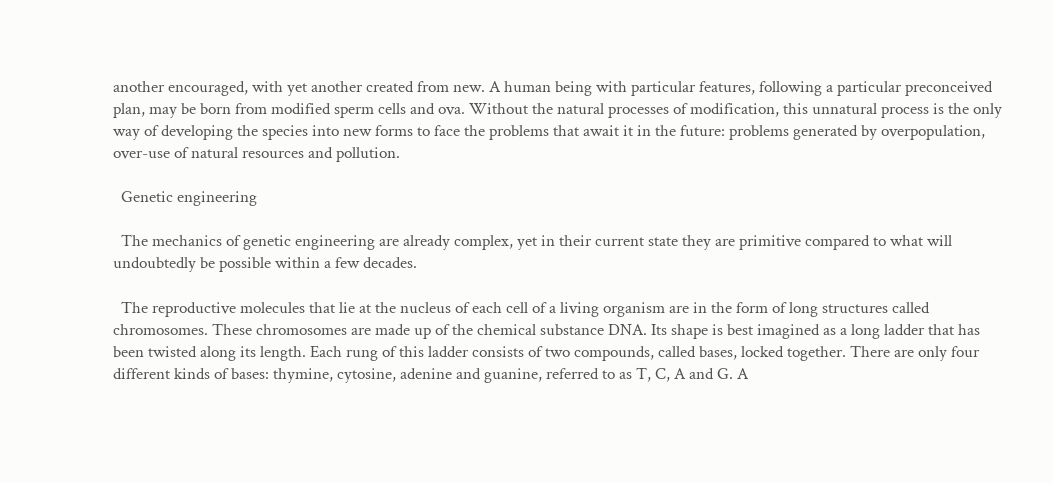another encouraged, with yet another created from new. A human being with particular features, following a particular preconceived plan, may be born from modified sperm cells and ova. Without the natural processes of modification, this unnatural process is the only way of developing the species into new forms to face the problems that await it in the future: problems generated by overpopulation, over-use of natural resources and pollution.

  Genetic engineering

  The mechanics of genetic engineering are already complex, yet in their current state they are primitive compared to what will undoubtedly be possible within a few decades.

  The reproductive molecules that lie at the nucleus of each cell of a living organism are in the form of long structures called chromosomes. These chromosomes are made up of the chemical substance DNA. Its shape is best imagined as a long ladder that has been twisted along its length. Each rung of this ladder consists of two compounds, called bases, locked together. There are only four different kinds of bases: thymine, cytosine, adenine and guanine, referred to as T, C, A and G. A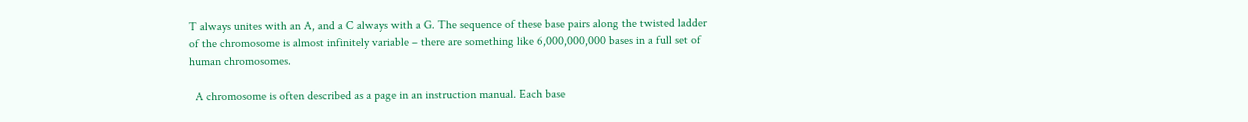T always unites with an A, and a C always with a G. The sequence of these base pairs along the twisted ladder of the chromosome is almost infinitely variable – there are something like 6,000,000,000 bases in a full set of human chromosomes.

  A chromosome is often described as a page in an instruction manual. Each base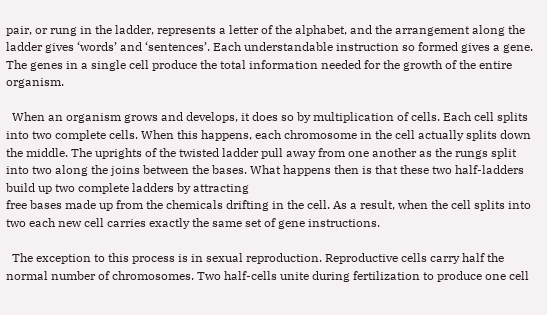pair, or rung in the ladder, represents a letter of the alphabet, and the arrangement along the ladder gives ‘words’ and ‘sentences’. Each understandable instruction so formed gives a gene. The genes in a single cell produce the total information needed for the growth of the entire organism.

  When an organism grows and develops, it does so by multiplication of cells. Each cell splits into two complete cells. When this happens, each chromosome in the cell actually splits down the middle. The uprights of the twisted ladder pull away from one another as the rungs split into two along the joins between the bases. What happens then is that these two half-ladders build up two complete ladders by attracting
free bases made up from the chemicals drifting in the cell. As a result, when the cell splits into two each new cell carries exactly the same set of gene instructions.

  The exception to this process is in sexual reproduction. Reproductive cells carry half the normal number of chromosomes. Two half-cells unite during fertilization to produce one cell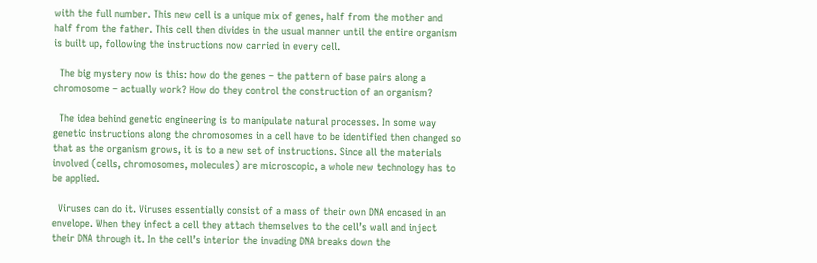with the full number. This new cell is a unique mix of genes, half from the mother and half from the father. This cell then divides in the usual manner until the entire organism is built up, following the instructions now carried in every cell.

  The big mystery now is this: how do the genes – the pattern of base pairs along a chromosome – actually work? How do they control the construction of an organism?

  The idea behind genetic engineering is to manipulate natural processes. In some way genetic instructions along the chromosomes in a cell have to be identified then changed so that as the organism grows, it is to a new set of instructions. Since all the materials involved (cells, chromosomes, molecules) are microscopic, a whole new technology has to be applied.

  Viruses can do it. Viruses essentially consist of a mass of their own DNA encased in an envelope. When they infect a cell they attach themselves to the cell’s wall and inject their DNA through it. In the cell’s interior the invading DNA breaks down the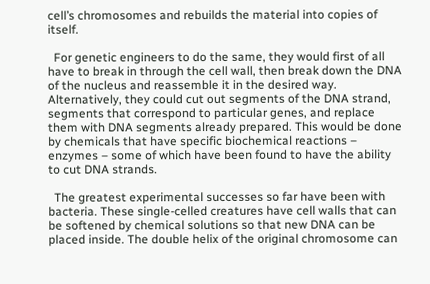cell’s chromosomes and rebuilds the material into copies of itself.

  For genetic engineers to do the same, they would first of all have to break in through the cell wall, then break down the DNA of the nucleus and reassemble it in the desired way. Alternatively, they could cut out segments of the DNA strand, segments that correspond to particular genes, and replace them with DNA segments already prepared. This would be done by chemicals that have specific biochemical reactions – enzymes – some of which have been found to have the ability to cut DNA strands.

  The greatest experimental successes so far have been with bacteria. These single-celled creatures have cell walls that can be softened by chemical solutions so that new DNA can be placed inside. The double helix of the original chromosome can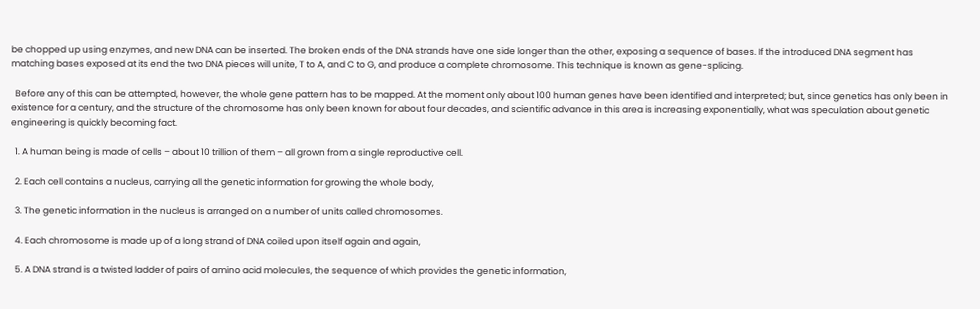be chopped up using enzymes, and new DNA can be inserted. The broken ends of the DNA strands have one side longer than the other, exposing a sequence of bases. If the introduced DNA segment has matching bases exposed at its end the two DNA pieces will unite, T to A, and C to G, and produce a complete chromosome. This technique is known as gene-splicing.

  Before any of this can be attempted, however, the whole gene pattern has to be mapped. At the moment only about 100 human genes have been identified and interpreted; but, since genetics has only been in existence for a century, and the structure of the chromosome has only been known for about four decades, and scientific advance in this area is increasing exponentially, what was speculation about genetic engineering is quickly becoming fact.

  1. A human being is made of cells – about 10 trillion of them – all grown from a single reproductive cell.

  2. Each cell contains a nucleus, carrying all the genetic information for growing the whole body,

  3. The genetic information in the nucleus is arranged on a number of units called chromosomes.

  4. Each chromosome is made up of a long strand of DNA coiled upon itself again and again,

  5. A DNA strand is a twisted ladder of pairs of amino acid molecules, the sequence of which provides the genetic information,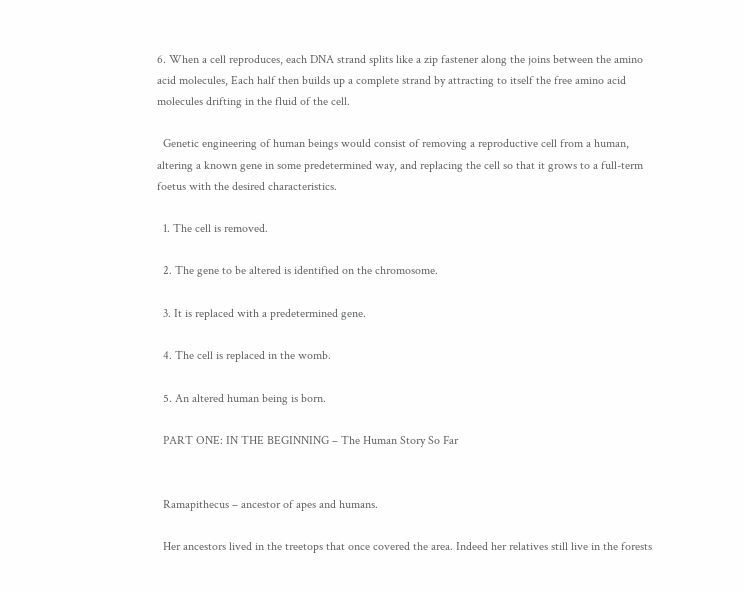6. When a cell reproduces, each DNA strand splits like a zip fastener along the joins between the amino acid molecules, Each half then builds up a complete strand by attracting to itself the free amino acid molecules drifting in the fluid of the cell.

  Genetic engineering of human beings would consist of removing a reproductive cell from a human, altering a known gene in some predetermined way, and replacing the cell so that it grows to a full-term foetus with the desired characteristics.

  1. The cell is removed.

  2. The gene to be altered is identified on the chromosome.

  3. It is replaced with a predetermined gene.

  4. The cell is replaced in the womb.

  5. An altered human being is born.

  PART ONE: IN THE BEGINNING – The Human Story So Far


  Ramapithecus – ancestor of apes and humans.

  Her ancestors lived in the treetops that once covered the area. Indeed her relatives still live in the forests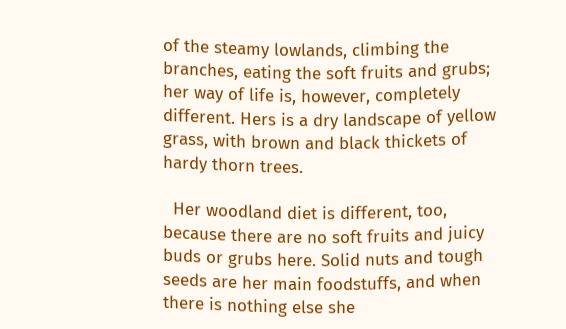of the steamy lowlands, climbing the branches, eating the soft fruits and grubs; her way of life is, however, completely different. Hers is a dry landscape of yellow grass, with brown and black thickets of hardy thorn trees.

  Her woodland diet is different, too, because there are no soft fruits and juicy buds or grubs here. Solid nuts and tough seeds are her main foodstuffs, and when there is nothing else she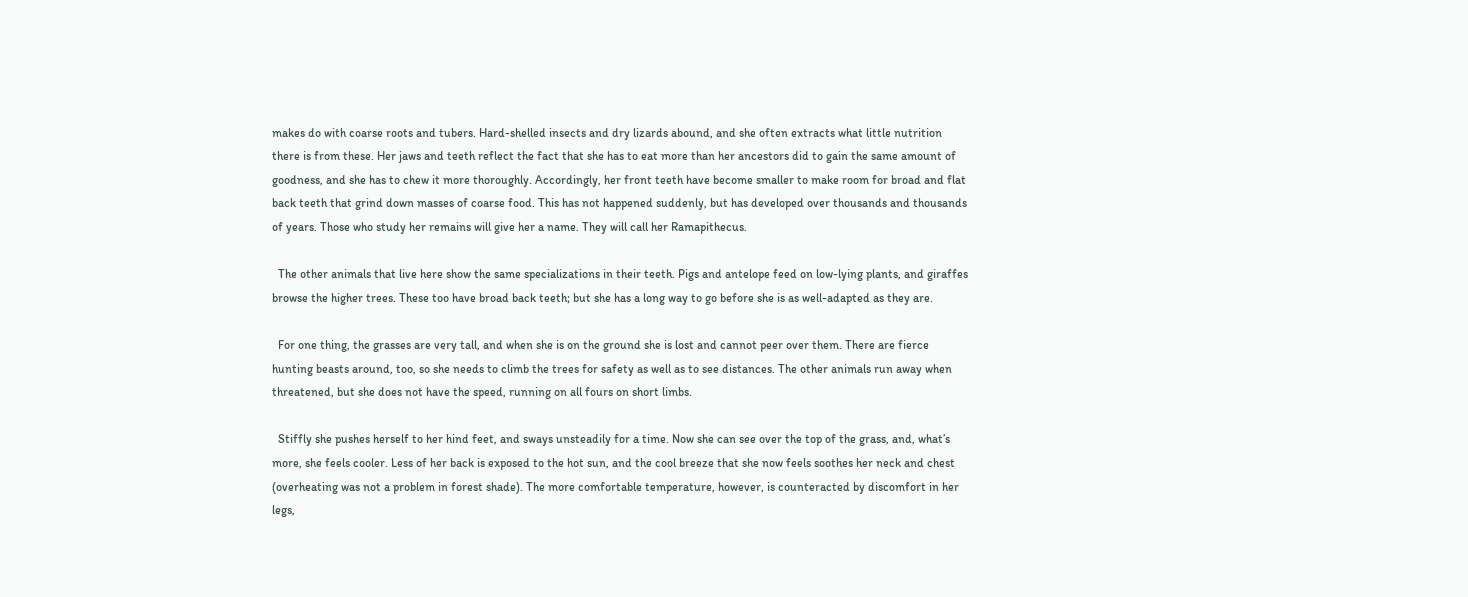makes do with coarse roots and tubers. Hard-shelled insects and dry lizards abound, and she often extracts what little nutrition there is from these. Her jaws and teeth reflect the fact that she has to eat more than her ancestors did to gain the same amount of goodness, and she has to chew it more thoroughly. Accordingly, her front teeth have become smaller to make room for broad and flat back teeth that grind down masses of coarse food. This has not happened suddenly, but has developed over thousands and thousands of years. Those who study her remains will give her a name. They will call her Ramapithecus.

  The other animals that live here show the same specializations in their teeth. Pigs and antelope feed on low-lying plants, and giraffes browse the higher trees. These too have broad back teeth; but she has a long way to go before she is as well-adapted as they are.

  For one thing, the grasses are very tall, and when she is on the ground she is lost and cannot peer over them. There are fierce hunting beasts around, too, so she needs to climb the trees for safety as well as to see distances. The other animals run away when threatened, but she does not have the speed, running on all fours on short limbs.

  Stiffly she pushes herself to her hind feet, and sways unsteadily for a time. Now she can see over the top of the grass, and, what’s more, she feels cooler. Less of her back is exposed to the hot sun, and the cool breeze that she now feels soothes her neck and chest (overheating was not a problem in forest shade). The more comfortable temperature, however, is counteracted by discomfort in her legs,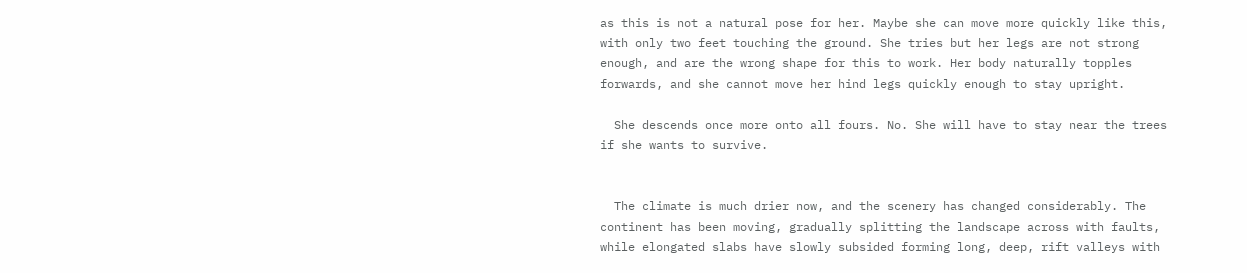as this is not a natural pose for her. Maybe she can move more quickly like this, with only two feet touching the ground. She tries but her legs are not strong enough, and are the wrong shape for this to work. Her body naturally topples forwards, and she cannot move her hind legs quickly enough to stay upright.

  She descends once more onto all fours. No. She will have to stay near the trees if she wants to survive.


  The climate is much drier now, and the scenery has changed considerably. The continent has been moving, gradually splitting the landscape across with faults, while elongated slabs have slowly subsided forming long, deep, rift valleys with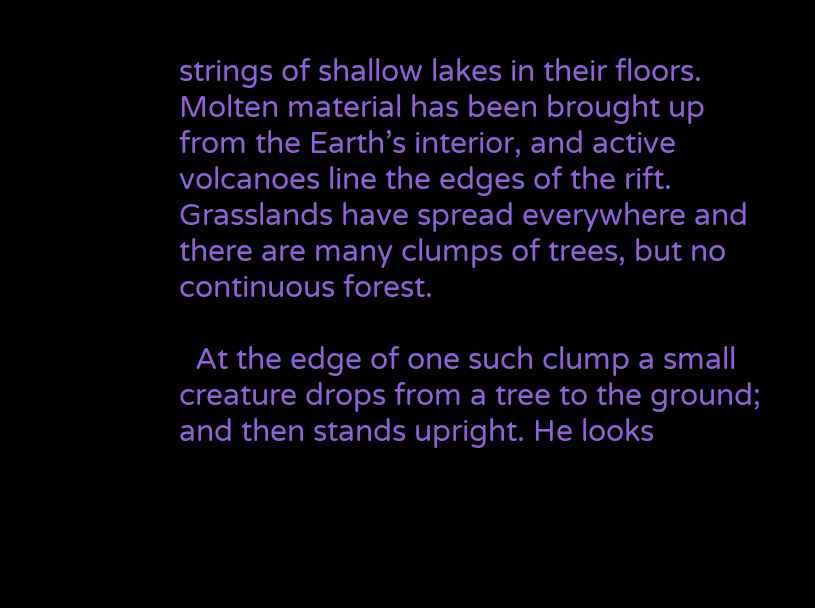strings of shallow lakes in their floors. Molten material has been brought up from the Earth’s interior, and active volcanoes line the edges of the rift. Grasslands have spread everywhere and there are many clumps of trees, but no continuous forest.

  At the edge of one such clump a small creature drops from a tree to the ground; and then stands upright. He looks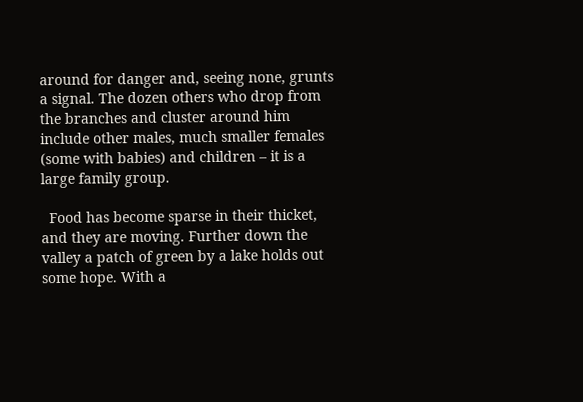around for danger and, seeing none, grunts a signal. The dozen others who drop from the branches and cluster around him include other males, much smaller females (some with babies) and children – it is a large family group.

  Food has become sparse in their thicket, and they are moving. Further down the valley a patch of green by a lake holds out some hope. With a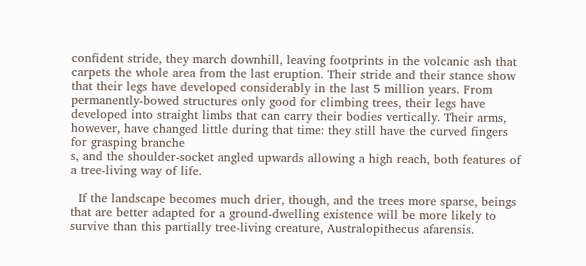confident stride, they march downhill, leaving footprints in the volcanic ash that carpets the whole area from the last eruption. Their stride and their stance show that their legs have developed considerably in the last 5 million years. From permanently-bowed structures only good for climbing trees, their legs have developed into straight limbs that can carry their bodies vertically. Their arms, however, have changed little during that time: they still have the curved fingers for grasping branche
s, and the shoulder-socket angled upwards allowing a high reach, both features of a tree-living way of life.

  If the landscape becomes much drier, though, and the trees more sparse, beings that are better adapted for a ground-dwelling existence will be more likely to survive than this partially tree-living creature, Australopithecus afarensis.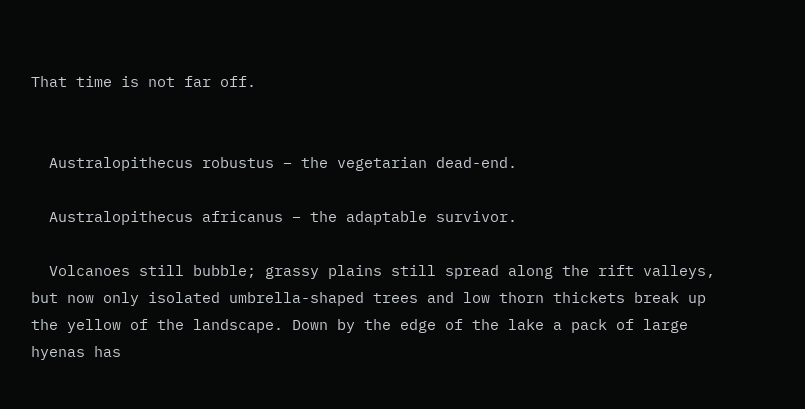That time is not far off.


  Australopithecus robustus – the vegetarian dead-end.

  Australopithecus africanus – the adaptable survivor.

  Volcanoes still bubble; grassy plains still spread along the rift valleys, but now only isolated umbrella-shaped trees and low thorn thickets break up the yellow of the landscape. Down by the edge of the lake a pack of large hyenas has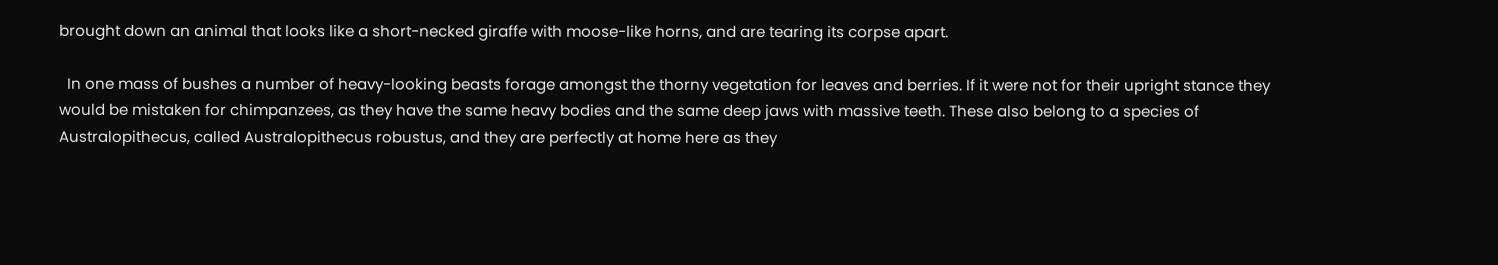brought down an animal that looks like a short-necked giraffe with moose-like horns, and are tearing its corpse apart.

  In one mass of bushes a number of heavy-looking beasts forage amongst the thorny vegetation for leaves and berries. If it were not for their upright stance they would be mistaken for chimpanzees, as they have the same heavy bodies and the same deep jaws with massive teeth. These also belong to a species of Australopithecus, called Australopithecus robustus, and they are perfectly at home here as they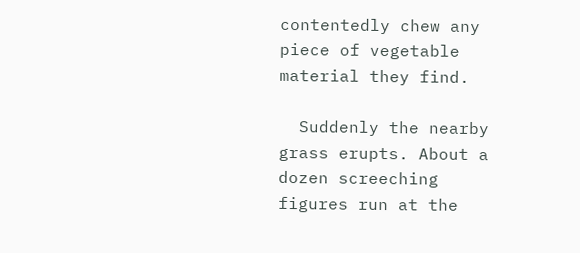contentedly chew any piece of vegetable material they find.

  Suddenly the nearby grass erupts. About a dozen screeching figures run at the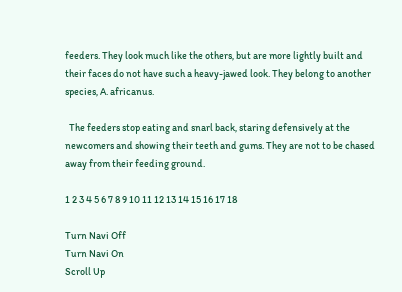feeders. They look much like the others, but are more lightly built and their faces do not have such a heavy-jawed look. They belong to another species, A. africanus.

  The feeders stop eating and snarl back, staring defensively at the newcomers and showing their teeth and gums. They are not to be chased away from their feeding ground.

1 2 3 4 5 6 7 8 9 10 11 12 13 14 15 16 17 18

Turn Navi Off
Turn Navi On
Scroll Up